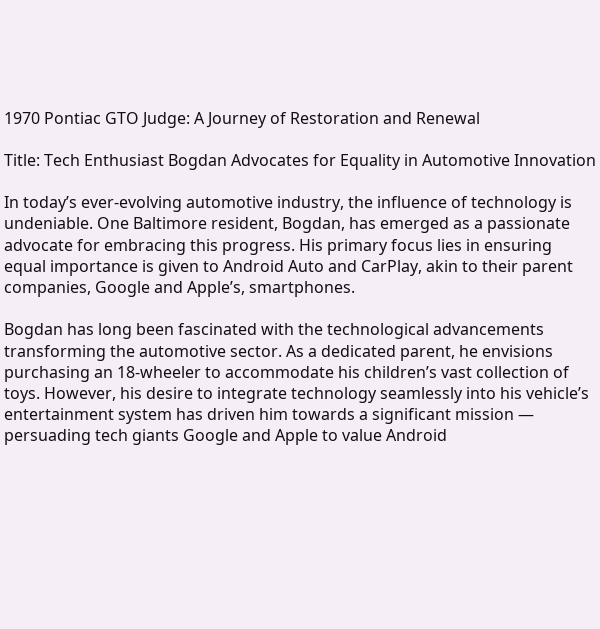1970 Pontiac GTO Judge: A Journey of Restoration and Renewal

Title: Tech Enthusiast Bogdan Advocates for Equality in Automotive Innovation

In today’s ever-evolving automotive industry, the influence of technology is undeniable. One Baltimore resident, Bogdan, has emerged as a passionate advocate for embracing this progress. His primary focus lies in ensuring equal importance is given to Android Auto and CarPlay, akin to their parent companies, Google and Apple’s, smartphones.

Bogdan has long been fascinated with the technological advancements transforming the automotive sector. As a dedicated parent, he envisions purchasing an 18-wheeler to accommodate his children’s vast collection of toys. However, his desire to integrate technology seamlessly into his vehicle’s entertainment system has driven him towards a significant mission — persuading tech giants Google and Apple to value Android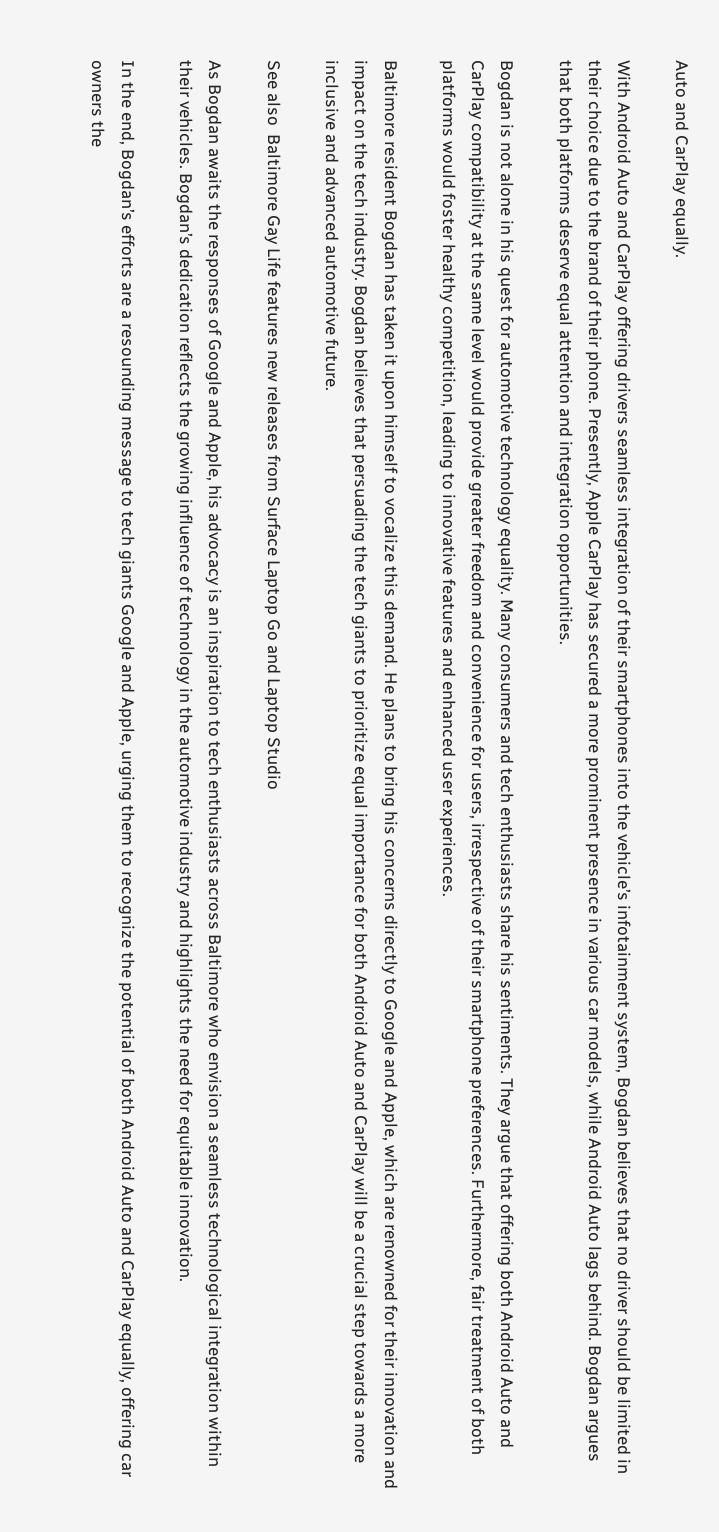Auto and CarPlay equally.

With Android Auto and CarPlay offering drivers seamless integration of their smartphones into the vehicle’s infotainment system, Bogdan believes that no driver should be limited in their choice due to the brand of their phone. Presently, Apple CarPlay has secured a more prominent presence in various car models, while Android Auto lags behind. Bogdan argues that both platforms deserve equal attention and integration opportunities.

Bogdan is not alone in his quest for automotive technology equality. Many consumers and tech enthusiasts share his sentiments. They argue that offering both Android Auto and CarPlay compatibility at the same level would provide greater freedom and convenience for users, irrespective of their smartphone preferences. Furthermore, fair treatment of both platforms would foster healthy competition, leading to innovative features and enhanced user experiences.

Baltimore resident Bogdan has taken it upon himself to vocalize this demand. He plans to bring his concerns directly to Google and Apple, which are renowned for their innovation and impact on the tech industry. Bogdan believes that persuading the tech giants to prioritize equal importance for both Android Auto and CarPlay will be a crucial step towards a more inclusive and advanced automotive future.

See also  Baltimore Gay Life features new releases from Surface Laptop Go and Laptop Studio

As Bogdan awaits the responses of Google and Apple, his advocacy is an inspiration to tech enthusiasts across Baltimore who envision a seamless technological integration within their vehicles. Bogdan’s dedication reflects the growing influence of technology in the automotive industry and highlights the need for equitable innovation.

In the end, Bogdan’s efforts are a resounding message to tech giants Google and Apple, urging them to recognize the potential of both Android Auto and CarPlay equally, offering car owners the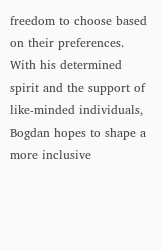freedom to choose based on their preferences. With his determined spirit and the support of like-minded individuals, Bogdan hopes to shape a more inclusive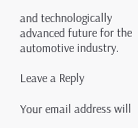and technologically advanced future for the automotive industry.

Leave a Reply

Your email address will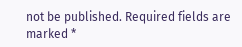not be published. Required fields are marked *